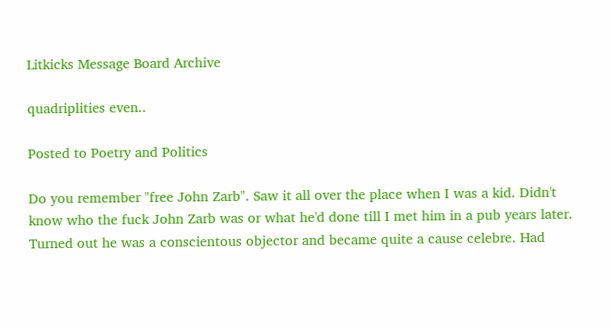Litkicks Message Board Archive

quadriplities even..

Posted to Poetry and Politics

Do you remember "free John Zarb". Saw it all over the place when I was a kid. Didn't know who the fuck John Zarb was or what he'd done till I met him in a pub years later. Turned out he was a conscientous objector and became quite a cause celebre. Had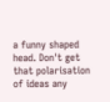a funny shaped head. Don't get that polarisation of ideas any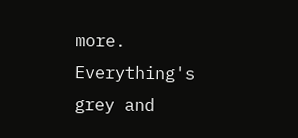more. Everything's grey and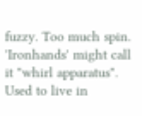fuzzy. Too much spin. 'Ironhands' might call it "whirl apparatus".
Used to live in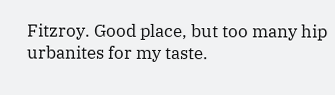Fitzroy. Good place, but too many hip urbanites for my taste.